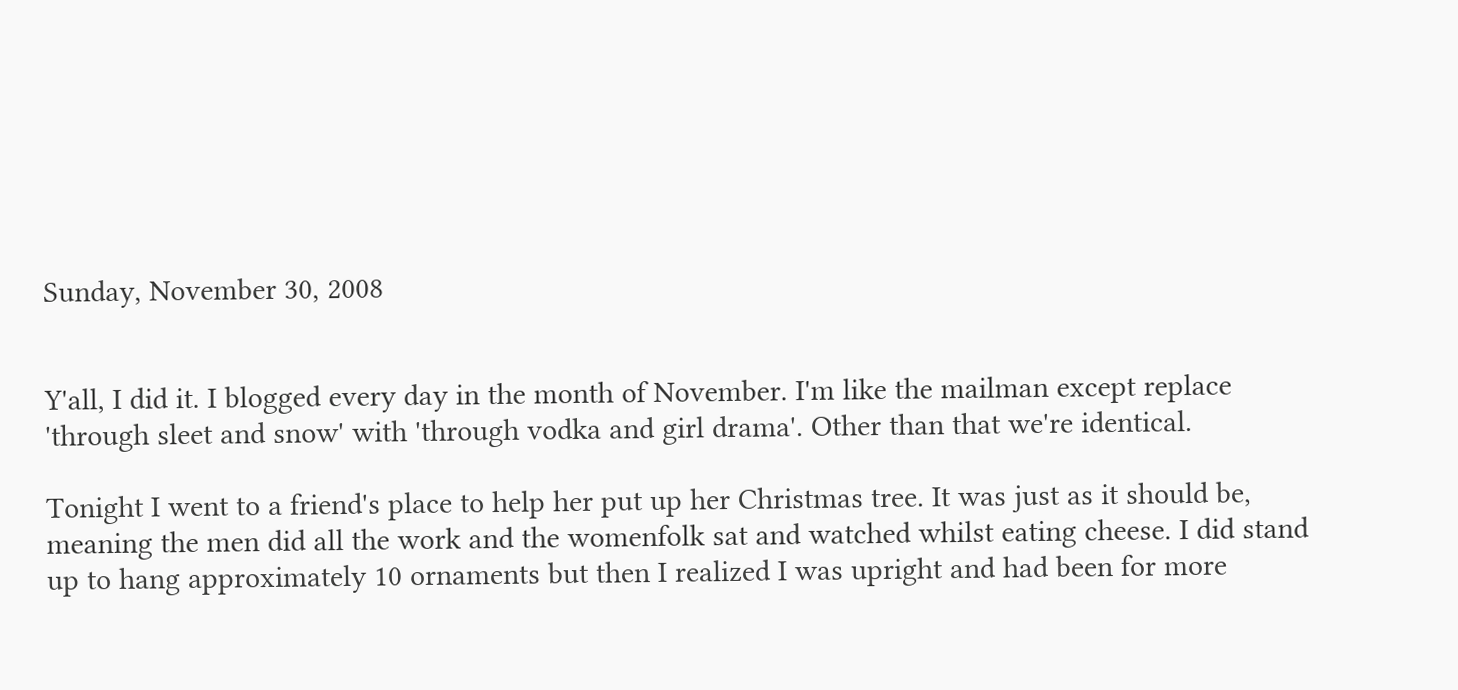Sunday, November 30, 2008


Y'all, I did it. I blogged every day in the month of November. I'm like the mailman except replace 'through sleet and snow' with 'through vodka and girl drama'. Other than that we're identical.

Tonight I went to a friend's place to help her put up her Christmas tree. It was just as it should be, meaning the men did all the work and the womenfolk sat and watched whilst eating cheese. I did stand up to hang approximately 10 ornaments but then I realized I was upright and had been for more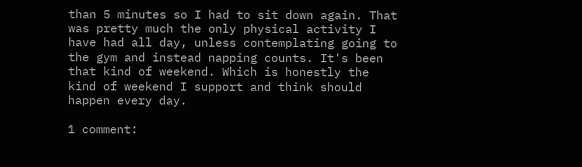than 5 minutes so I had to sit down again. That was pretty much the only physical activity I have had all day, unless contemplating going to the gym and instead napping counts. It's been that kind of weekend. Which is honestly the kind of weekend I support and think should happen every day.

1 comment: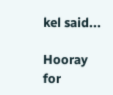kel said...

Hooray for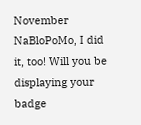November NaBloPoMo, I did it, too! Will you be displaying your badge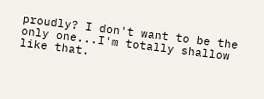proudly? I don't want to be the only one...I'm totally shallow like that.